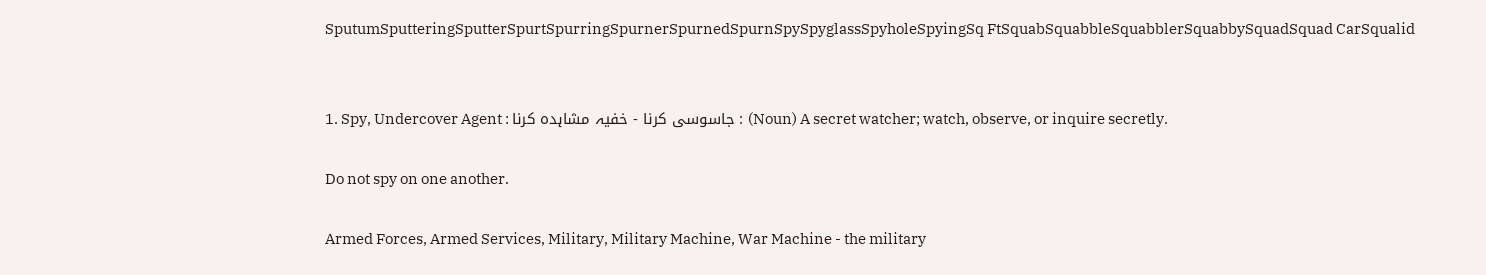SputumSputteringSputterSpurtSpurringSpurnerSpurnedSpurnSpySpyglassSpyholeSpyingSq FtSquabSquabbleSquabblerSquabbySquadSquad CarSqualid


1. Spy, Undercover Agent : جاسوسی کرنا - خفیہ مشاہدہ کرنا : (Noun) A secret watcher; watch, observe, or inquire secretly.

Do not spy on one another.

Armed Forces, Armed Services, Military, Military Machine, War Machine - the military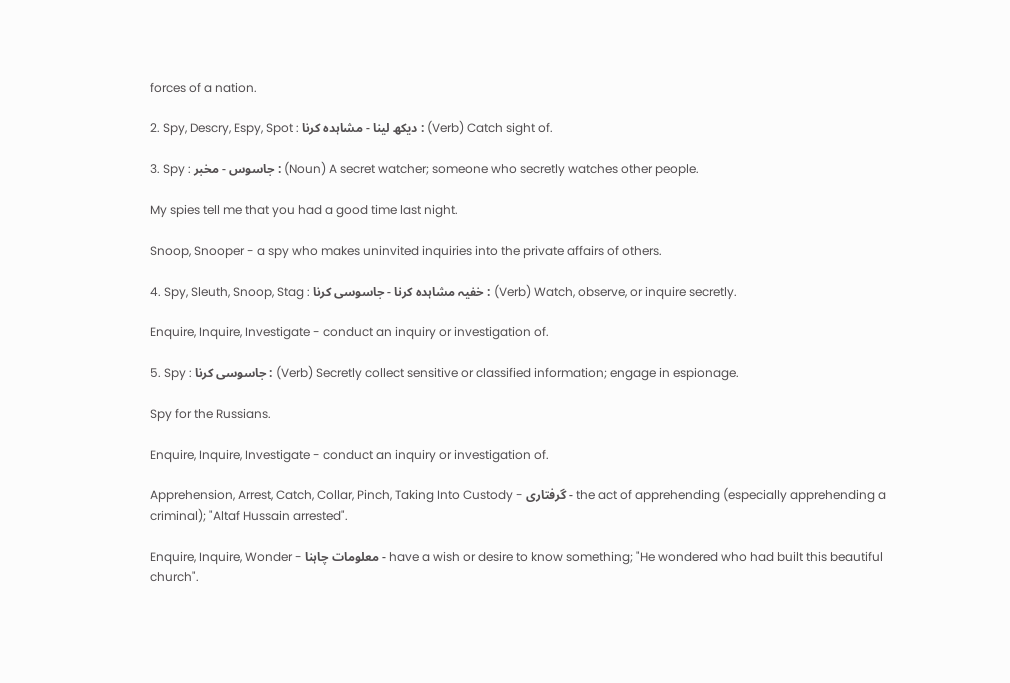forces of a nation.

2. Spy, Descry, Espy, Spot : دیکھ لینا - مشاہدہ کرنا : (Verb) Catch sight of.

3. Spy : جاسوس - مخبر : (Noun) A secret watcher; someone who secretly watches other people.

My spies tell me that you had a good time last night.

Snoop, Snooper - a spy who makes uninvited inquiries into the private affairs of others.

4. Spy, Sleuth, Snoop, Stag : خفیہ مشاہدہ کرنا - جاسوسی کرنا : (Verb) Watch, observe, or inquire secretly.

Enquire, Inquire, Investigate - conduct an inquiry or investigation of.

5. Spy : جاسوسی کرنا : (Verb) Secretly collect sensitive or classified information; engage in espionage.

Spy for the Russians.

Enquire, Inquire, Investigate - conduct an inquiry or investigation of.

Apprehension, Arrest, Catch, Collar, Pinch, Taking Into Custody - گرفتاری - the act of apprehending (especially apprehending a criminal); "Altaf Hussain arrested".

Enquire, Inquire, Wonder - معلومات چاہنا - have a wish or desire to know something; "He wondered who had built this beautiful church".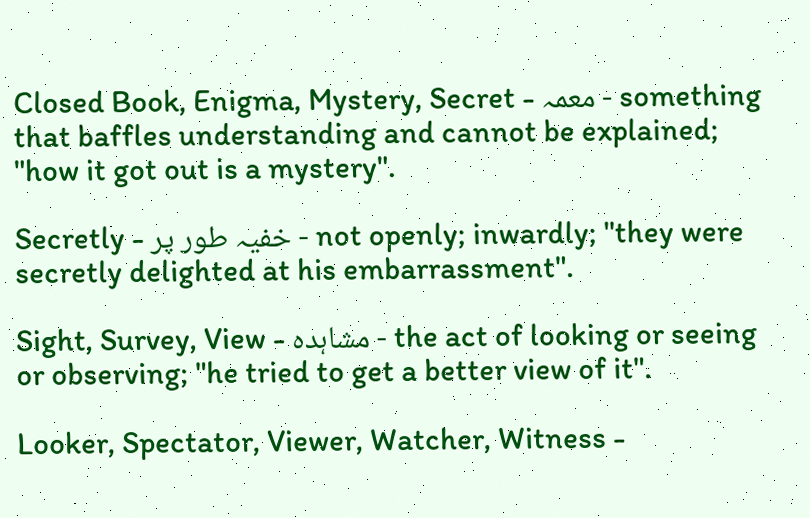Closed Book, Enigma, Mystery, Secret - معمہ - something that baffles understanding and cannot be explained; "how it got out is a mystery".

Secretly - خفیہ طور پر - not openly; inwardly; "they were secretly delighted at his embarrassment".

Sight, Survey, View - مشاہدہ - the act of looking or seeing or observing; "he tried to get a better view of it".

Looker, Spectator, Viewer, Watcher, Witness -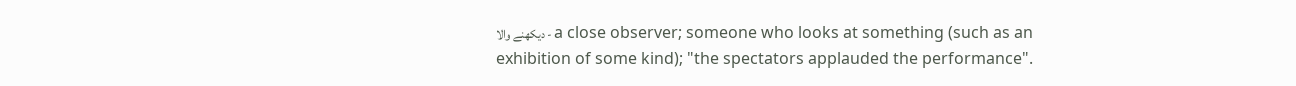دیکھنے والا - a close observer; someone who looks at something (such as an exhibition of some kind); "the spectators applauded the performance".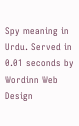Spy meaning in Urdu. Served in 0.01 seconds by Wordinn Web Design